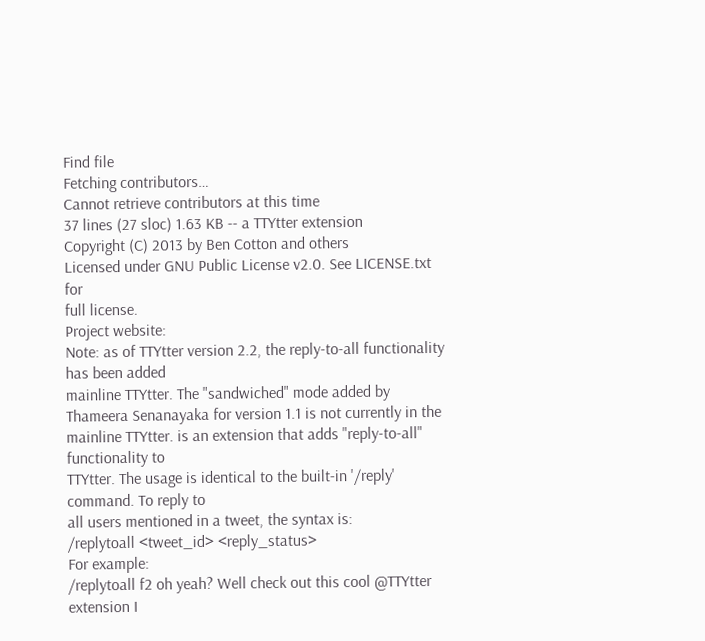Find file
Fetching contributors…
Cannot retrieve contributors at this time
37 lines (27 sloc) 1.63 KB -- a TTYtter extension
Copyright (C) 2013 by Ben Cotton and others
Licensed under GNU Public License v2.0. See LICENSE.txt for
full license.
Project website:
Note: as of TTYtter version 2.2, the reply-to-all functionality has been added
mainline TTYtter. The "sandwiched" mode added by Thameera Senanayaka for version 1.1 is not currently in the mainline TTYtter. is an extension that adds "reply-to-all" functionality to
TTYtter. The usage is identical to the built-in '/reply' command. To reply to
all users mentioned in a tweet, the syntax is:
/replytoall <tweet_id> <reply_status>
For example:
/replytoall f2 oh yeah? Well check out this cool @TTYtter extension I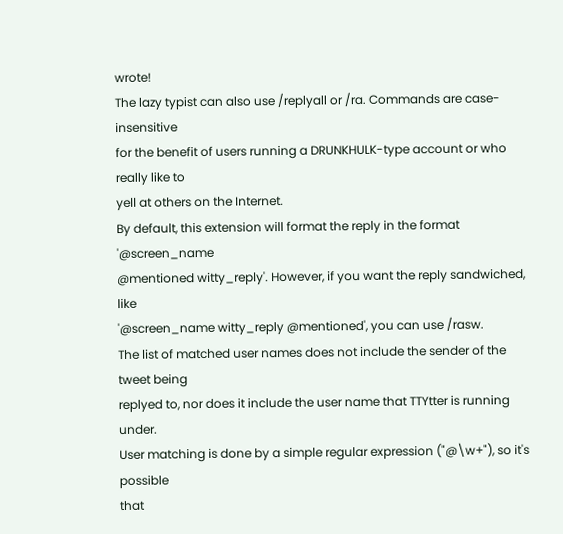wrote!
The lazy typist can also use /replyall or /ra. Commands are case-insensitive
for the benefit of users running a DRUNKHULK-type account or who really like to
yell at others on the Internet.
By default, this extension will format the reply in the format '@screen_name
@mentioned witty_reply'. However, if you want the reply sandwiched, like
'@screen_name witty_reply @mentioned', you can use /rasw.
The list of matched user names does not include the sender of the tweet being
replyed to, nor does it include the user name that TTYtter is running under.
User matching is done by a simple regular expression ("@\w+"), so it's possible
that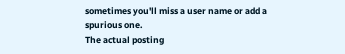sometimes you'll miss a user name or add a spurious one.
The actual posting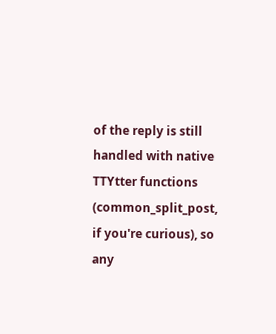of the reply is still handled with native TTYtter functions
(common_split_post, if you're curious), so any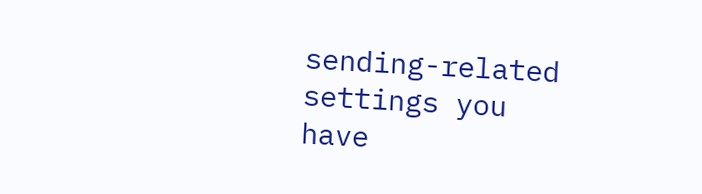sending-related settings you
have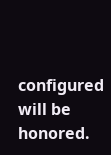configured will be honored.